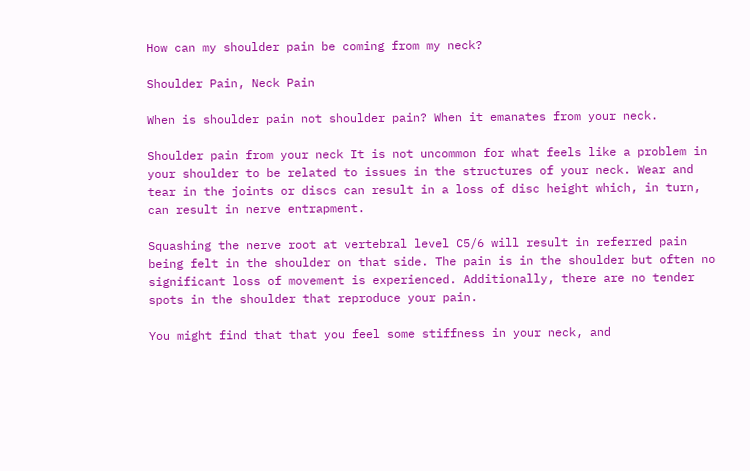How can my shoulder pain be coming from my neck?

Shoulder Pain, Neck Pain

When is shoulder pain not shoulder pain? When it emanates from your neck.

Shoulder pain from your neck It is not uncommon for what feels like a problem in your shoulder to be related to issues in the structures of your neck. Wear and tear in the joints or discs can result in a loss of disc height which, in turn, can result in nerve entrapment.

Squashing the nerve root at vertebral level C5/6 will result in referred pain being felt in the shoulder on that side. The pain is in the shoulder but often no significant loss of movement is experienced. Additionally, there are no tender spots in the shoulder that reproduce your pain.

You might find that that you feel some stiffness in your neck, and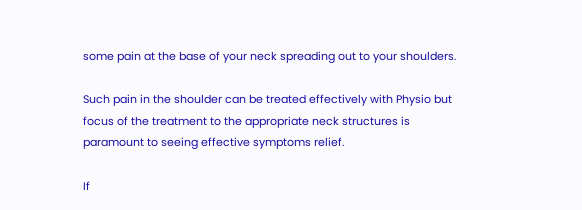some pain at the base of your neck spreading out to your shoulders.

Such pain in the shoulder can be treated effectively with Physio but focus of the treatment to the appropriate neck structures is paramount to seeing effective symptoms relief.

If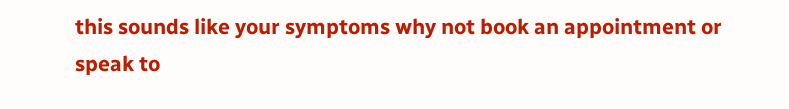this sounds like your symptoms why not book an appointment or speak to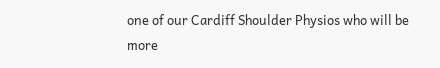one of our Cardiff Shoulder Physios who will be more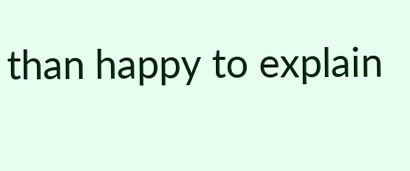than happy to explain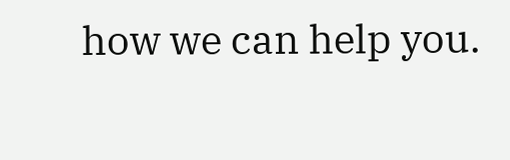how we can help you.